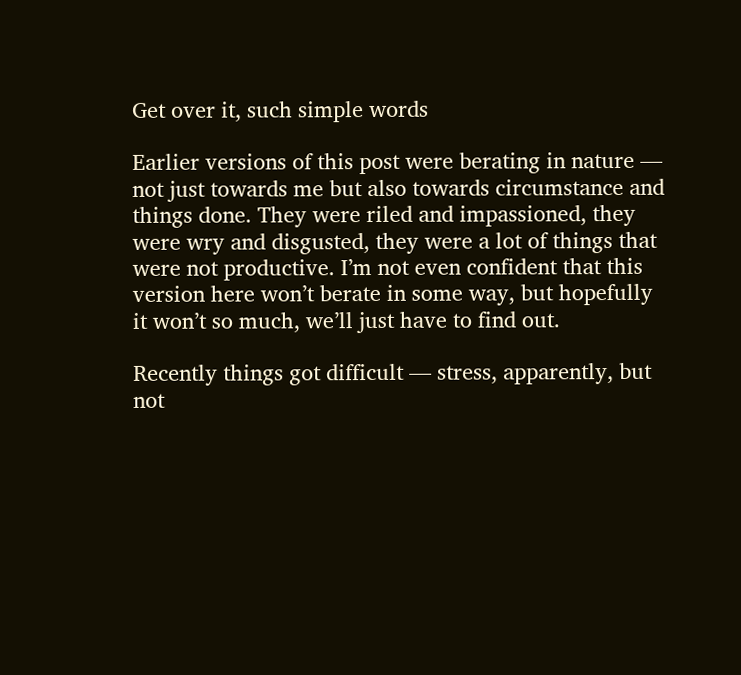Get over it, such simple words

Earlier versions of this post were berating in nature — not just towards me but also towards circumstance and things done. They were riled and impassioned, they were wry and disgusted, they were a lot of things that were not productive. I’m not even confident that this version here won’t berate in some way, but hopefully it won’t so much, we’ll just have to find out.

Recently things got difficult — stress, apparently, but not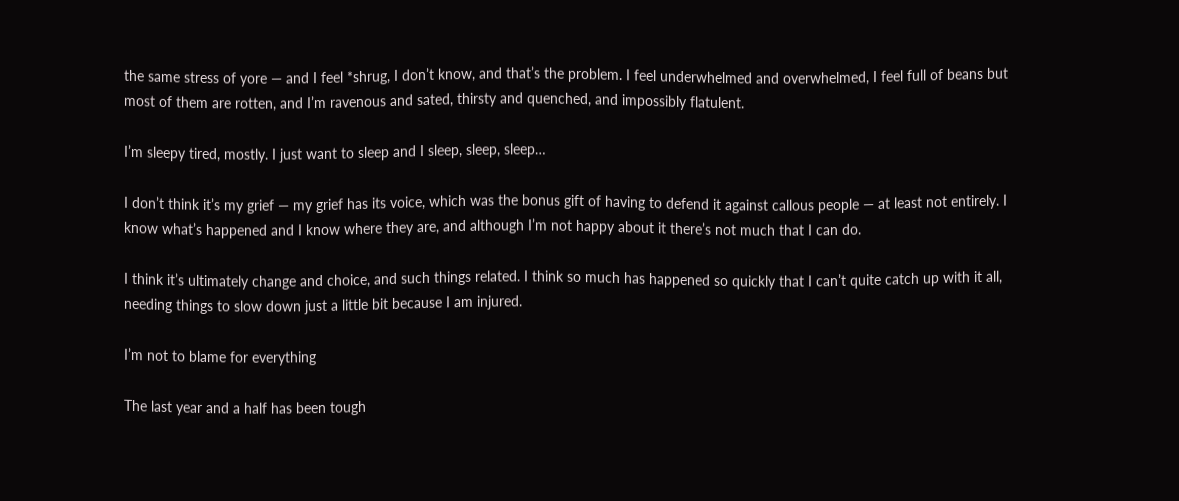the same stress of yore — and I feel *shrug, I don’t know, and that’s the problem. I feel underwhelmed and overwhelmed, I feel full of beans but most of them are rotten, and I’m ravenous and sated, thirsty and quenched, and impossibly flatulent.

I’m sleepy tired, mostly. I just want to sleep and I sleep, sleep, sleep…

I don’t think it’s my grief — my grief has its voice, which was the bonus gift of having to defend it against callous people — at least not entirely. I know what’s happened and I know where they are, and although I’m not happy about it there’s not much that I can do.

I think it’s ultimately change and choice, and such things related. I think so much has happened so quickly that I can’t quite catch up with it all, needing things to slow down just a little bit because I am injured.

I’m not to blame for everything

The last year and a half has been tough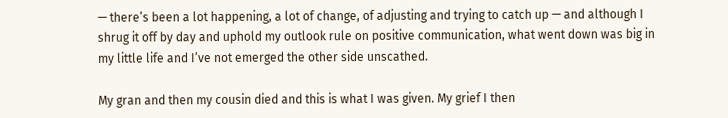— there’s been a lot happening, a lot of change, of adjusting and trying to catch up — and although I shrug it off by day and uphold my outlook rule on positive communication, what went down was big in my little life and I’ve not emerged the other side unscathed.

My gran and then my cousin died and this is what I was given. My grief I then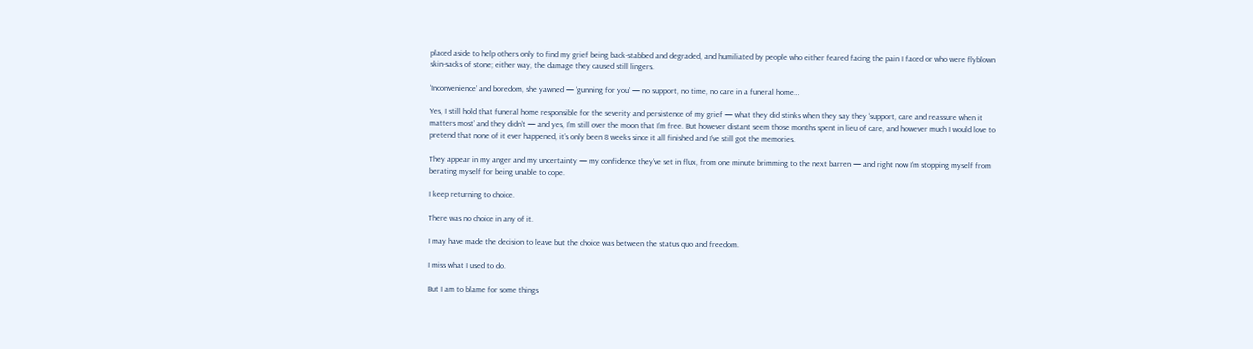placed aside to help others only to find my grief being back-stabbed and degraded, and humiliated by people who either feared facing the pain I faced or who were flyblown skin-sacks of stone; either way, the damage they caused still lingers.

‘Inconvenience’ and boredom, she yawned — ‘gunning for you’ — no support, no time, no care in a funeral home…

Yes, I still hold that funeral home responsible for the severity and persistence of my grief — what they did stinks when they say they ‘support, care and reassure when it matters most’ and they didn’t — and yes, I’m still over the moon that I’m free. But however distant seem those months spent in lieu of care, and however much I would love to pretend that none of it ever happened, it’s only been 8 weeks since it all finished and I’ve still got the memories.

They appear in my anger and my uncertainty — my confidence they’ve set in flux, from one minute brimming to the next barren — and right now I’m stopping myself from berating myself for being unable to cope.

I keep returning to choice.

There was no choice in any of it.

I may have made the decision to leave but the choice was between the status quo and freedom.

I miss what I used to do.

But I am to blame for some things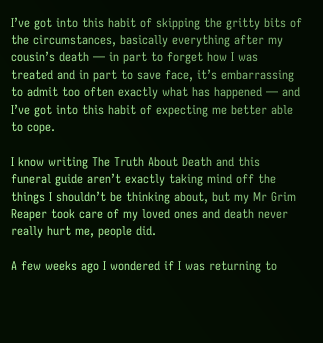I’ve got into this habit of skipping the gritty bits of the circumstances, basically everything after my cousin’s death — in part to forget how I was treated and in part to save face, it’s embarrassing to admit too often exactly what has happened — and I’ve got into this habit of expecting me better able to cope.

I know writing The Truth About Death and this funeral guide aren’t exactly taking mind off the things I shouldn’t be thinking about, but my Mr Grim Reaper took care of my loved ones and death never really hurt me, people did.

A few weeks ago I wondered if I was returning to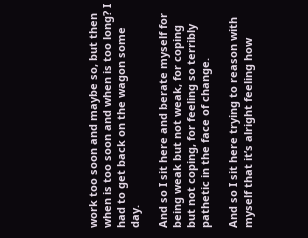work too soon and maybe so, but then when is too soon and when is too long? I had to get back on the wagon some day.

And so I sit here and berate myself for being weak but not weak, for coping but not coping, for feeling so terribly pathetic in the face of change.

And so I sit here trying to reason with myself that it’s alright feeling how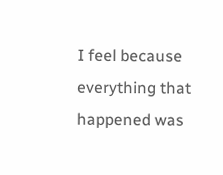I feel because everything that happened was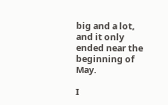big and a lot, and it only ended near the beginning of May.

I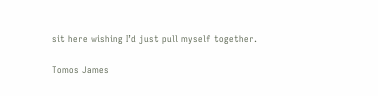sit here wishing I’d just pull myself together.

Tomos James